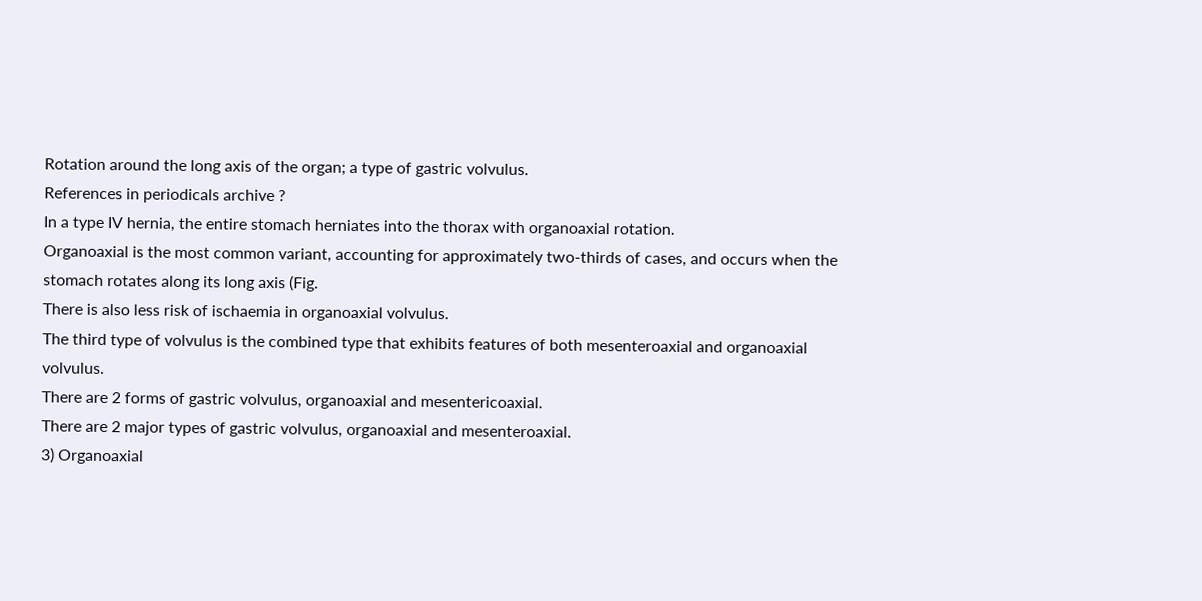Rotation around the long axis of the organ; a type of gastric volvulus.
References in periodicals archive ?
In a type IV hernia, the entire stomach herniates into the thorax with organoaxial rotation.
Organoaxial is the most common variant, accounting for approximately two-thirds of cases, and occurs when the stomach rotates along its long axis (Fig.
There is also less risk of ischaemia in organoaxial volvulus.
The third type of volvulus is the combined type that exhibits features of both mesenteroaxial and organoaxial volvulus.
There are 2 forms of gastric volvulus, organoaxial and mesentericoaxial.
There are 2 major types of gastric volvulus, organoaxial and mesenteroaxial.
3) Organoaxial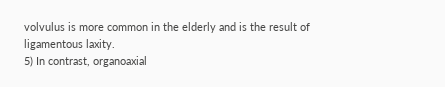volvulus is more common in the elderly and is the result of ligamentous laxity.
5) In contrast, organoaxial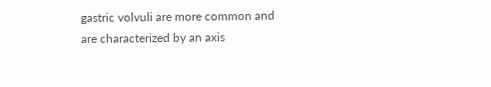gastric volvuli are more common and are characterized by an axis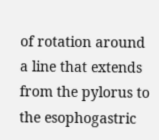of rotation around a line that extends from the pylorus to the esophogastric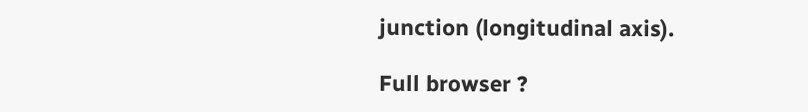junction (longitudinal axis).

Full browser ?